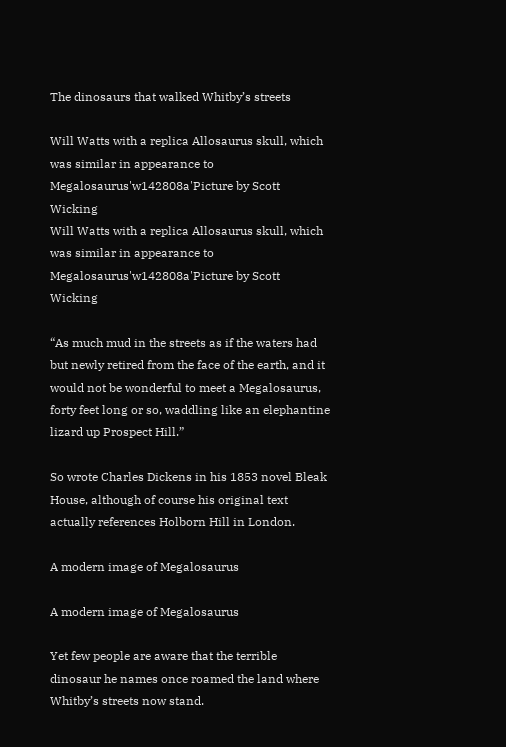The dinosaurs that walked Whitby’s streets

Will Watts with a replica Allosaurus skull, which was similar in appearance to Megalosaurus'w142808a'Picture by Scott Wicking
Will Watts with a replica Allosaurus skull, which was similar in appearance to Megalosaurus'w142808a'Picture by Scott Wicking

“As much mud in the streets as if the waters had but newly retired from the face of the earth, and it would not be wonderful to meet a Megalosaurus, forty feet long or so, waddling like an elephantine lizard up Prospect Hill.”

So wrote Charles Dickens in his 1853 novel Bleak House, although of course his original text actually references Holborn Hill in London.

A modern image of Megalosaurus

A modern image of Megalosaurus

Yet few people are aware that the terrible dinosaur he names once roamed the land where Whitby’s streets now stand.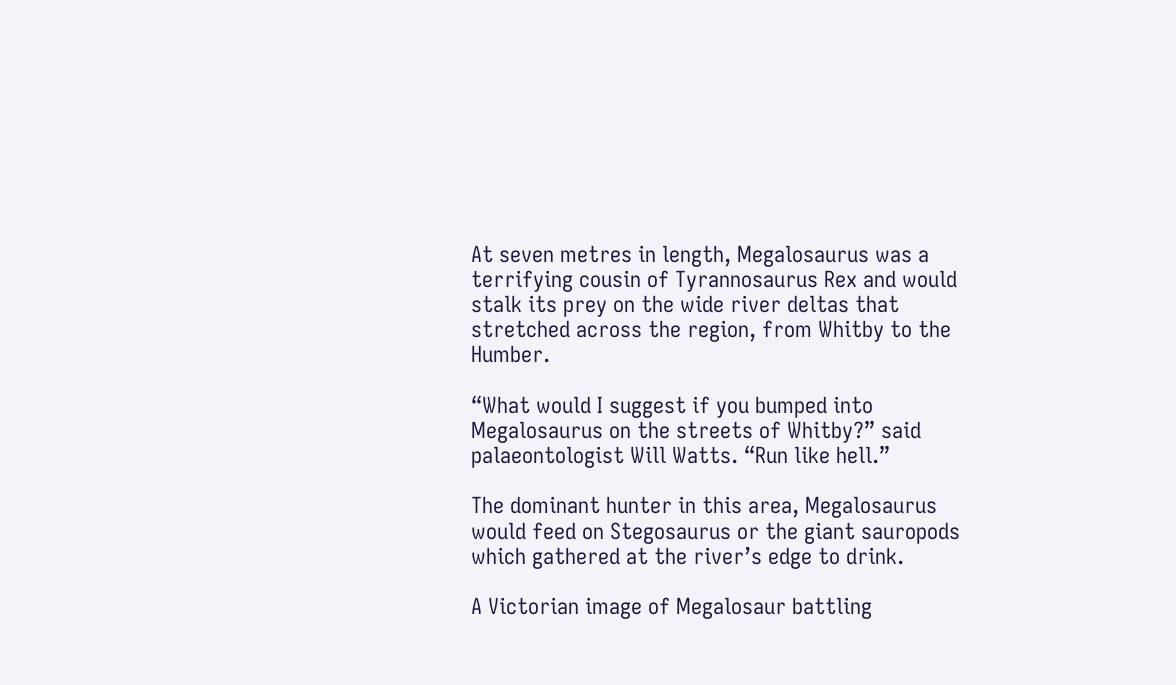At seven metres in length, Megalosaurus was a terrifying cousin of Tyrannosaurus Rex and would stalk its prey on the wide river deltas that stretched across the region, from Whitby to the Humber.

“What would I suggest if you bumped into Megalosaurus on the streets of Whitby?” said palaeontologist Will Watts. “Run like hell.”

The dominant hunter in this area, Megalosaurus would feed on Stegosaurus or the giant sauropods which gathered at the river’s edge to drink.

A Victorian image of Megalosaur battling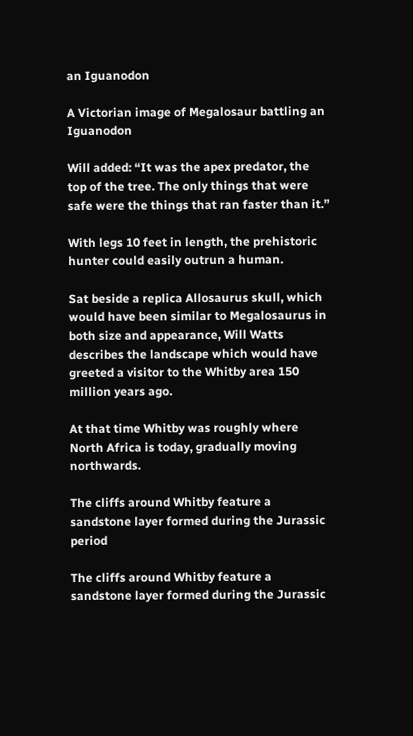an Iguanodon

A Victorian image of Megalosaur battling an Iguanodon

Will added: “It was the apex predator, the top of the tree. The only things that were safe were the things that ran faster than it.”

With legs 10 feet in length, the prehistoric hunter could easily outrun a human.

Sat beside a replica Allosaurus skull, which would have been similar to Megalosaurus in both size and appearance, Will Watts describes the landscape which would have greeted a visitor to the Whitby area 150 million years ago.

At that time Whitby was roughly where North Africa is today, gradually moving northwards.

The cliffs around Whitby feature a sandstone layer formed during the Jurassic period

The cliffs around Whitby feature a sandstone layer formed during the Jurassic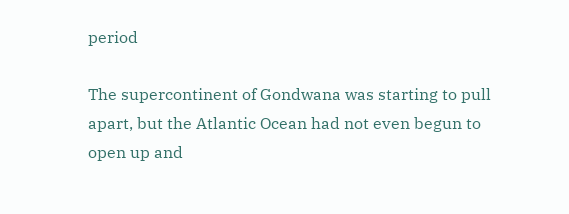period

The supercontinent of Gondwana was starting to pull apart, but the Atlantic Ocean had not even begun to open up and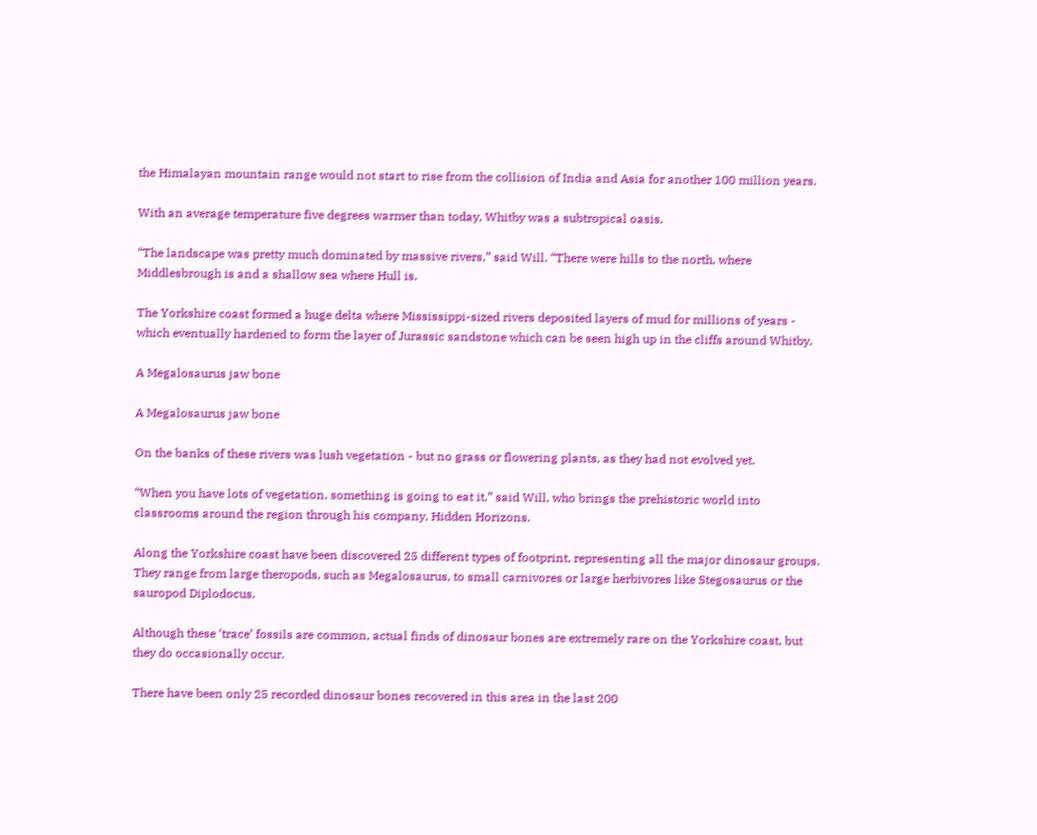the Himalayan mountain range would not start to rise from the collision of India and Asia for another 100 million years.

With an average temperature five degrees warmer than today, Whitby was a subtropical oasis.

“The landscape was pretty much dominated by massive rivers,” said Will. “There were hills to the north, where Middlesbrough is and a shallow sea where Hull is.

The Yorkshire coast formed a huge delta where Mississippi-sized rivers deposited layers of mud for millions of years - which eventually hardened to form the layer of Jurassic sandstone which can be seen high up in the cliffs around Whitby.

A Megalosaurus jaw bone

A Megalosaurus jaw bone

On the banks of these rivers was lush vegetation - but no grass or flowering plants, as they had not evolved yet.

“When you have lots of vegetation, something is going to eat it,” said Will, who brings the prehistoric world into classrooms around the region through his company, Hidden Horizons.

Along the Yorkshire coast have been discovered 25 different types of footprint, representing all the major dinosaur groups. They range from large theropods, such as Megalosaurus, to small carnivores or large herbivores like Stegosaurus or the sauropod Diplodocus.

Although these ‘trace’ fossils are common, actual finds of dinosaur bones are extremely rare on the Yorkshire coast, but they do occasionally occur.

There have been only 25 recorded dinosaur bones recovered in this area in the last 200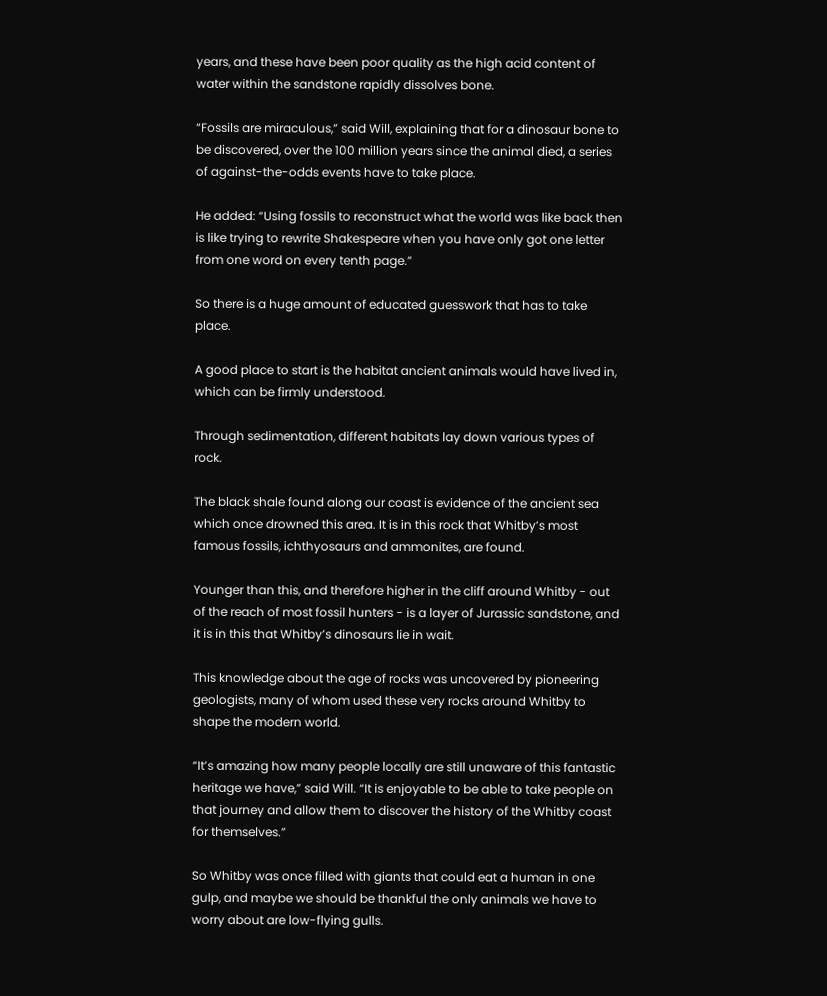years, and these have been poor quality as the high acid content of water within the sandstone rapidly dissolves bone.

“Fossils are miraculous,” said Will, explaining that for a dinosaur bone to be discovered, over the 100 million years since the animal died, a series of against-the-odds events have to take place.

He added: “Using fossils to reconstruct what the world was like back then is like trying to rewrite Shakespeare when you have only got one letter from one word on every tenth page.”

So there is a huge amount of educated guesswork that has to take place.

A good place to start is the habitat ancient animals would have lived in, which can be firmly understood.

Through sedimentation, different habitats lay down various types of rock.

The black shale found along our coast is evidence of the ancient sea which once drowned this area. It is in this rock that Whitby’s most famous fossils, ichthyosaurs and ammonites, are found.

Younger than this, and therefore higher in the cliff around Whitby - out of the reach of most fossil hunters - is a layer of Jurassic sandstone, and it is in this that Whitby’s dinosaurs lie in wait.

This knowledge about the age of rocks was uncovered by pioneering geologists, many of whom used these very rocks around Whitby to shape the modern world.

“It’s amazing how many people locally are still unaware of this fantastic heritage we have,” said Will. “It is enjoyable to be able to take people on that journey and allow them to discover the history of the Whitby coast for themselves.”

So Whitby was once filled with giants that could eat a human in one gulp, and maybe we should be thankful the only animals we have to worry about are low-flying gulls.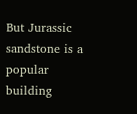But Jurassic sandstone is a popular building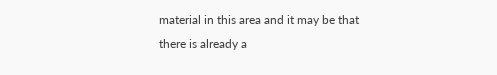material in this area and it may be that there is already a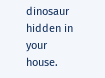dinosaur hidden in your house.